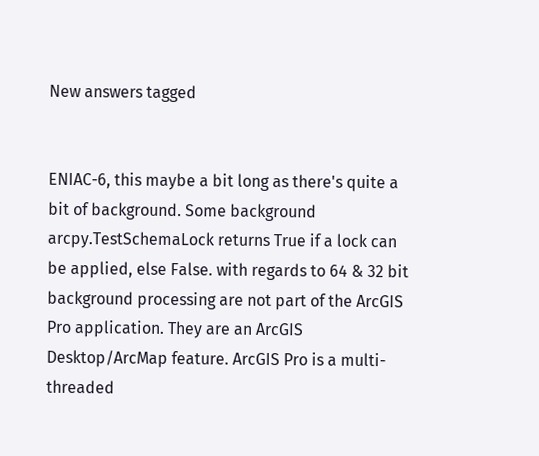New answers tagged


ENIAC-6, this maybe a bit long as there's quite a bit of background. Some background arcpy.TestSchemaLock returns True if a lock can be applied, else False. with regards to 64 & 32 bit background processing are not part of the ArcGIS Pro application. They are an ArcGIS Desktop/ArcMap feature. ArcGIS Pro is a multi-threaded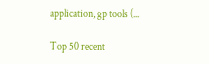application, gp tools (...

Top 50 recent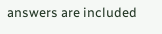answers are included